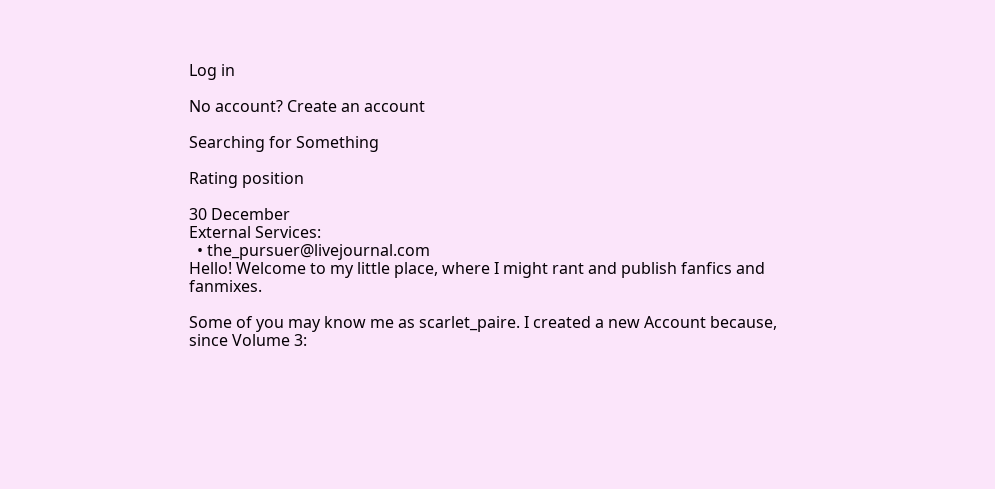Log in

No account? Create an account

Searching for Something

Rating position

30 December
External Services:
  • the_pursuer@livejournal.com
Hello! Welcome to my little place, where I might rant and publish fanfics and fanmixes.

Some of you may know me as scarlet_paire. I created a new Account because, since Volume 3: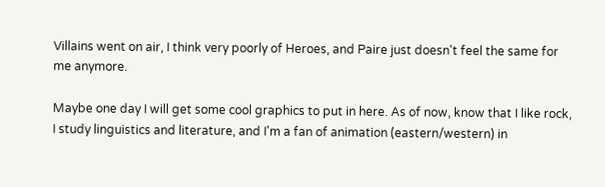Villains went on air, I think very poorly of Heroes, and Paire just doesn't feel the same for me anymore.

Maybe one day I will get some cool graphics to put in here. As of now, know that I like rock, I study linguistics and literature, and I'm a fan of animation (eastern/western) in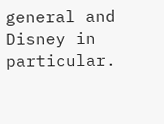general and Disney in particular.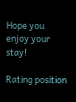Hope you enjoy your stay!

Rating position